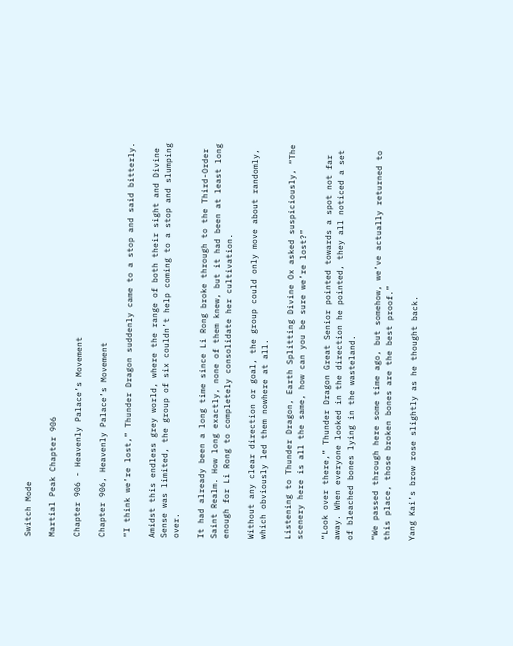Switch Mode

Martial Peak Chapter 906

Chapter 906 - Heavenly Palace’s Movement

Chapter 906, Heavenly Palace’s Movement

“I think we’re lost,” Thunder Dragon suddenly came to a stop and said bitterly.

Amidst this endless grey world, where the range of both their sight and Divine Sense was limited, the group of six couldn’t help coming to a stop and slumping over.

It had already been a long time since Li Rong broke through to the Third-Order Saint Realm. How long exactly, none of them knew, but it had been at least long enough for Li Rong to completely consolidate her cultivation.

Without any clear direction or goal, the group could only move about randomly, which obviously led them nowhere at all.

Listening to Thunder Dragon, Earth Splitting Divine Ox asked suspiciously, “The scenery here is all the same, how can you be sure we’re lost?”

“Look over there,” Thunder Dragon Great Senior pointed towards a spot not far away. When everyone looked in the direction he pointed, they all noticed a set of bleached bones lying in the wasteland.

“We passed through here some time ago, but somehow, we’ve actually returned to this place, those broken bones are the best proof.”

Yang Kai’s brow rose slightly as he thought back.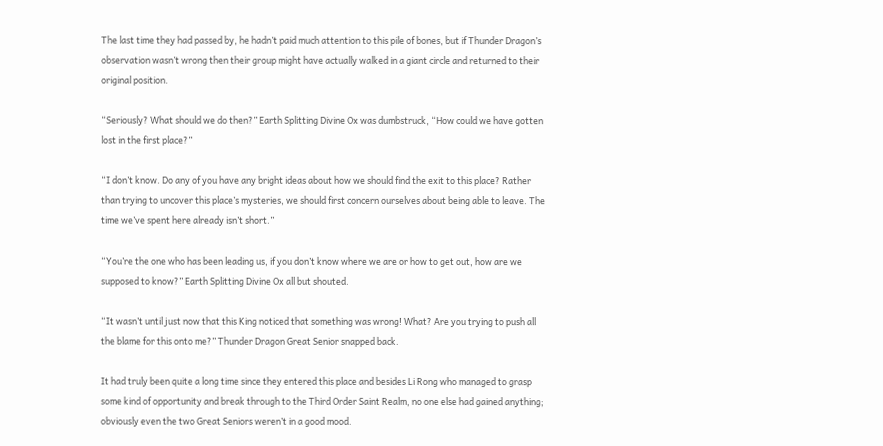The last time they had passed by, he hadn’t paid much attention to this pile of bones, but if Thunder Dragon’s observation wasn’t wrong then their group might have actually walked in a giant circle and returned to their original position.

“Seriously? What should we do then?” Earth Splitting Divine Ox was dumbstruck, “How could we have gotten lost in the first place?”

“I don’t know. Do any of you have any bright ideas about how we should find the exit to this place? Rather than trying to uncover this place’s mysteries, we should first concern ourselves about being able to leave. The time we’ve spent here already isn’t short.”

“You’re the one who has been leading us, if you don’t know where we are or how to get out, how are we supposed to know?” Earth Splitting Divine Ox all but shouted.

“It wasn’t until just now that this King noticed that something was wrong! What? Are you trying to push all the blame for this onto me?” Thunder Dragon Great Senior snapped back.

It had truly been quite a long time since they entered this place and besides Li Rong who managed to grasp some kind of opportunity and break through to the Third Order Saint Realm, no one else had gained anything; obviously even the two Great Seniors weren’t in a good mood.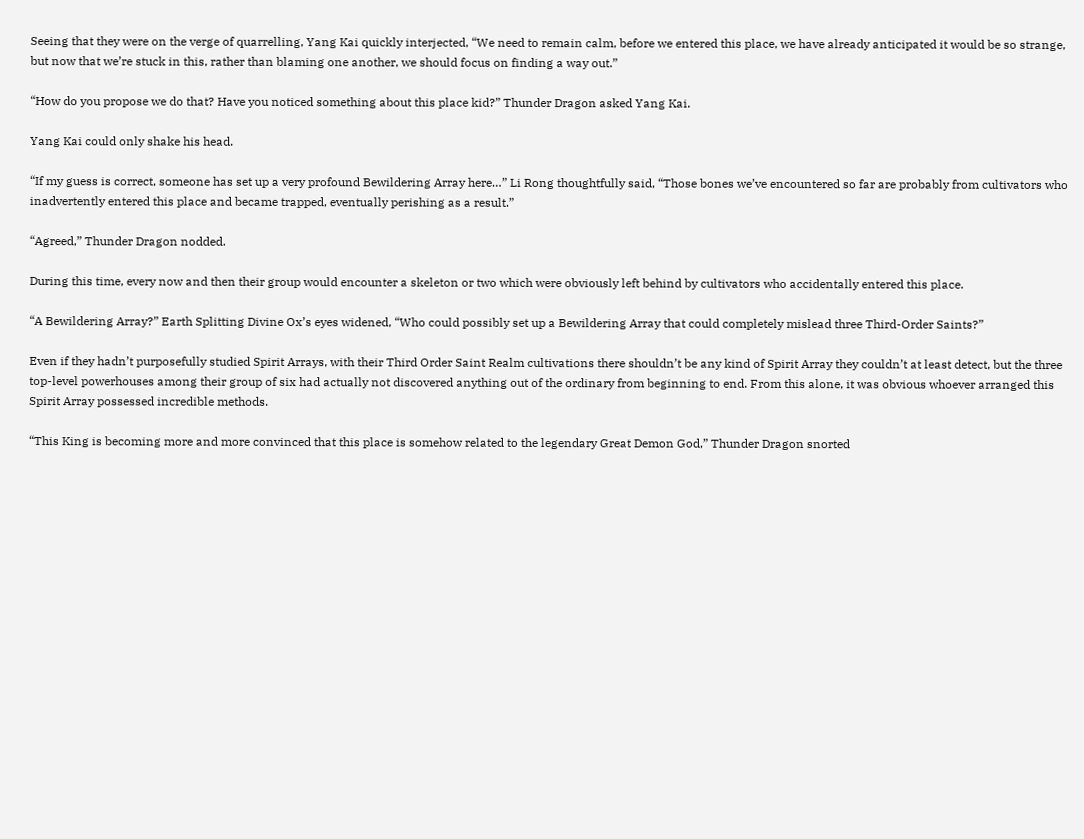Seeing that they were on the verge of quarrelling, Yang Kai quickly interjected, “We need to remain calm, before we entered this place, we have already anticipated it would be so strange, but now that we’re stuck in this, rather than blaming one another, we should focus on finding a way out.”

“How do you propose we do that? Have you noticed something about this place kid?” Thunder Dragon asked Yang Kai.

Yang Kai could only shake his head.

“If my guess is correct, someone has set up a very profound Bewildering Array here…” Li Rong thoughtfully said, “Those bones we’ve encountered so far are probably from cultivators who inadvertently entered this place and became trapped, eventually perishing as a result.”

“Agreed,” Thunder Dragon nodded.

During this time, every now and then their group would encounter a skeleton or two which were obviously left behind by cultivators who accidentally entered this place.

“A Bewildering Array?” Earth Splitting Divine Ox’s eyes widened, “Who could possibly set up a Bewildering Array that could completely mislead three Third-Order Saints?”

Even if they hadn’t purposefully studied Spirit Arrays, with their Third Order Saint Realm cultivations there shouldn’t be any kind of Spirit Array they couldn’t at least detect, but the three top-level powerhouses among their group of six had actually not discovered anything out of the ordinary from beginning to end. From this alone, it was obvious whoever arranged this Spirit Array possessed incredible methods.

“This King is becoming more and more convinced that this place is somehow related to the legendary Great Demon God,” Thunder Dragon snorted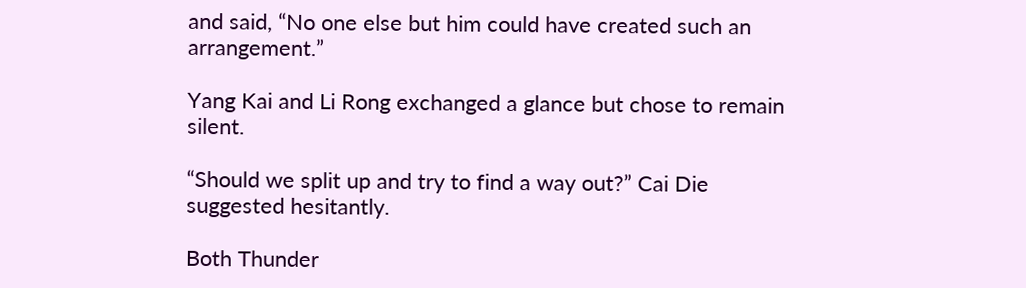and said, “No one else but him could have created such an arrangement.”

Yang Kai and Li Rong exchanged a glance but chose to remain silent.

“Should we split up and try to find a way out?” Cai Die suggested hesitantly.

Both Thunder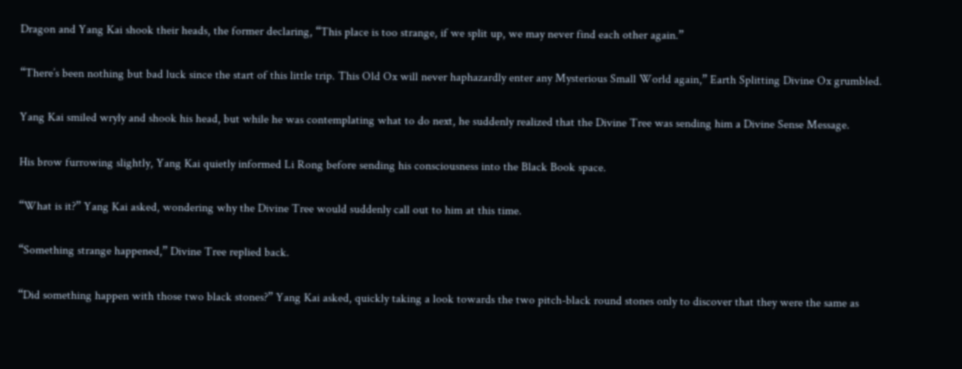Dragon and Yang Kai shook their heads, the former declaring, “This place is too strange, if we split up, we may never find each other again.”

“There’s been nothing but bad luck since the start of this little trip. This Old Ox will never haphazardly enter any Mysterious Small World again,” Earth Splitting Divine Ox grumbled.

Yang Kai smiled wryly and shook his head, but while he was contemplating what to do next, he suddenly realized that the Divine Tree was sending him a Divine Sense Message.

His brow furrowing slightly, Yang Kai quietly informed Li Rong before sending his consciousness into the Black Book space.

“What is it?” Yang Kai asked, wondering why the Divine Tree would suddenly call out to him at this time.

“Something strange happened,” Divine Tree replied back.

“Did something happen with those two black stones?” Yang Kai asked, quickly taking a look towards the two pitch-black round stones only to discover that they were the same as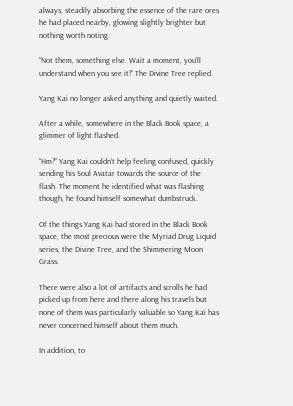always, steadily absorbing the essence of the rare ores he had placed nearby, glowing slightly brighter but nothing worth noting.

“Not them, something else. Wait a moment, you’ll understand when you see it!” The Divine Tree replied.

Yang Kai no longer asked anything and quietly waited.

After a while, somewhere in the Black Book space, a glimmer of light flashed.

“Hm?” Yang Kai couldn’t help feeling confused, quickly sending his Soul Avatar towards the source of the flash. The moment he identified what was flashing though, he found himself somewhat dumbstruck.

Of the things Yang Kai had stored in the Black Book space, the most precious were the Myriad Drug Liquid series, the Divine Tree, and the Shimmering Moon Grass.

There were also a lot of artifacts and scrolls he had picked up from here and there along his travels but none of them was particularly valuable so Yang Kai has never concerned himself about them much.

In addition, to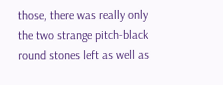those, there was really only the two strange pitch-black round stones left as well as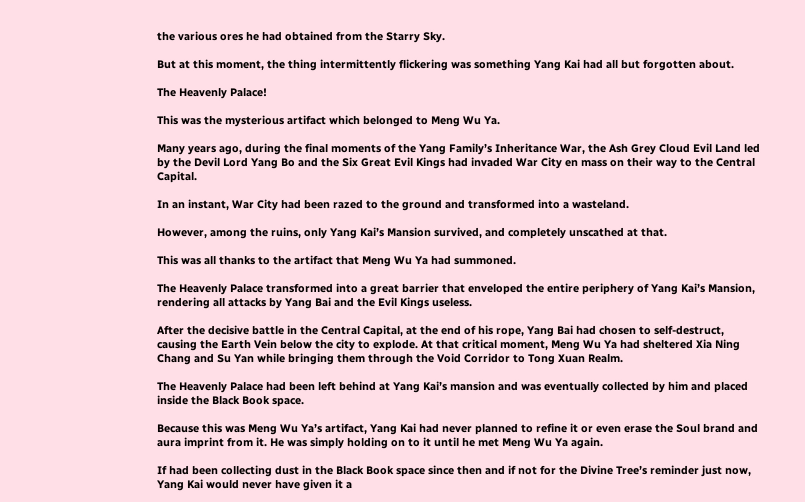the various ores he had obtained from the Starry Sky.

But at this moment, the thing intermittently flickering was something Yang Kai had all but forgotten about.

The Heavenly Palace!

This was the mysterious artifact which belonged to Meng Wu Ya.

Many years ago, during the final moments of the Yang Family’s Inheritance War, the Ash Grey Cloud Evil Land led by the Devil Lord Yang Bo and the Six Great Evil Kings had invaded War City en mass on their way to the Central Capital.

In an instant, War City had been razed to the ground and transformed into a wasteland.

However, among the ruins, only Yang Kai’s Mansion survived, and completely unscathed at that.

This was all thanks to the artifact that Meng Wu Ya had summoned.

The Heavenly Palace transformed into a great barrier that enveloped the entire periphery of Yang Kai’s Mansion, rendering all attacks by Yang Bai and the Evil Kings useless.

After the decisive battle in the Central Capital, at the end of his rope, Yang Bai had chosen to self-destruct, causing the Earth Vein below the city to explode. At that critical moment, Meng Wu Ya had sheltered Xia Ning Chang and Su Yan while bringing them through the Void Corridor to Tong Xuan Realm.

The Heavenly Palace had been left behind at Yang Kai’s mansion and was eventually collected by him and placed inside the Black Book space.

Because this was Meng Wu Ya’s artifact, Yang Kai had never planned to refine it or even erase the Soul brand and aura imprint from it. He was simply holding on to it until he met Meng Wu Ya again.

If had been collecting dust in the Black Book space since then and if not for the Divine Tree’s reminder just now, Yang Kai would never have given it a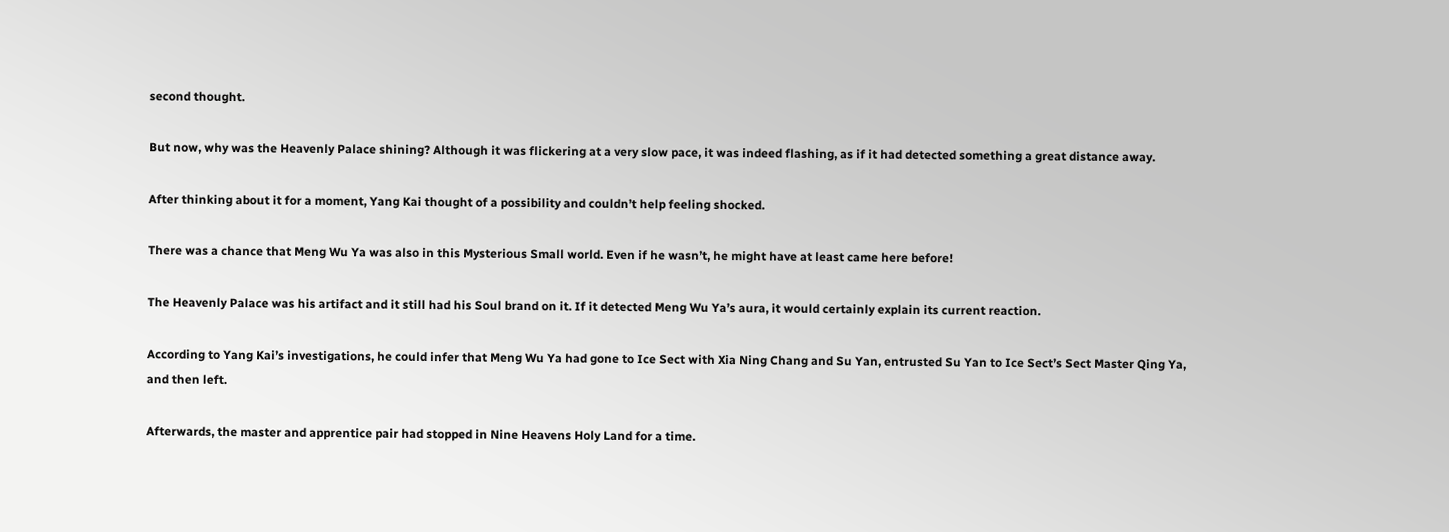second thought.

But now, why was the Heavenly Palace shining? Although it was flickering at a very slow pace, it was indeed flashing, as if it had detected something a great distance away.

After thinking about it for a moment, Yang Kai thought of a possibility and couldn’t help feeling shocked.

There was a chance that Meng Wu Ya was also in this Mysterious Small world. Even if he wasn’t, he might have at least came here before!

The Heavenly Palace was his artifact and it still had his Soul brand on it. If it detected Meng Wu Ya’s aura, it would certainly explain its current reaction.

According to Yang Kai’s investigations, he could infer that Meng Wu Ya had gone to Ice Sect with Xia Ning Chang and Su Yan, entrusted Su Yan to Ice Sect’s Sect Master Qing Ya, and then left.

Afterwards, the master and apprentice pair had stopped in Nine Heavens Holy Land for a time.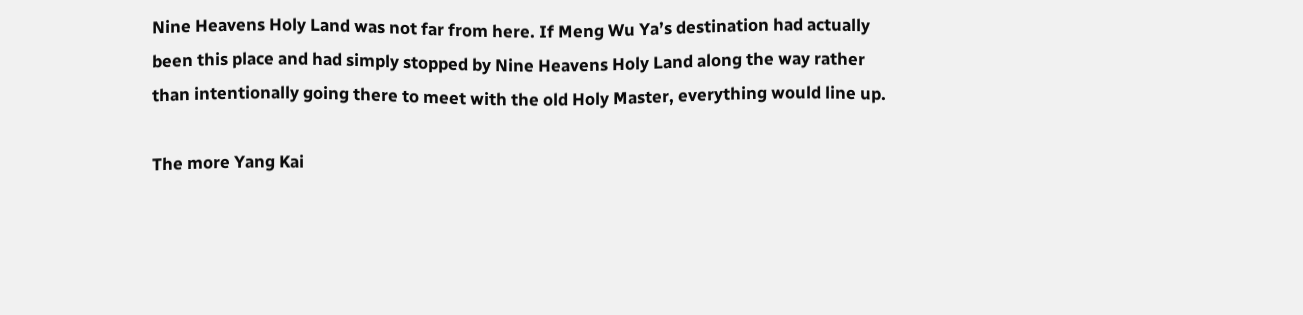Nine Heavens Holy Land was not far from here. If Meng Wu Ya’s destination had actually been this place and had simply stopped by Nine Heavens Holy Land along the way rather than intentionally going there to meet with the old Holy Master, everything would line up.

The more Yang Kai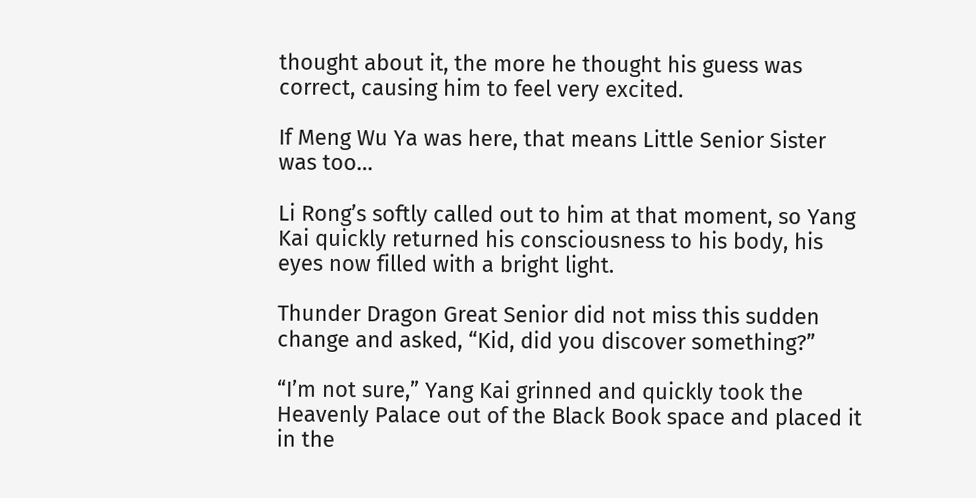thought about it, the more he thought his guess was correct, causing him to feel very excited.

If Meng Wu Ya was here, that means Little Senior Sister was too…

Li Rong’s softly called out to him at that moment, so Yang Kai quickly returned his consciousness to his body, his eyes now filled with a bright light.

Thunder Dragon Great Senior did not miss this sudden change and asked, “Kid, did you discover something?”

“I’m not sure,” Yang Kai grinned and quickly took the Heavenly Palace out of the Black Book space and placed it in the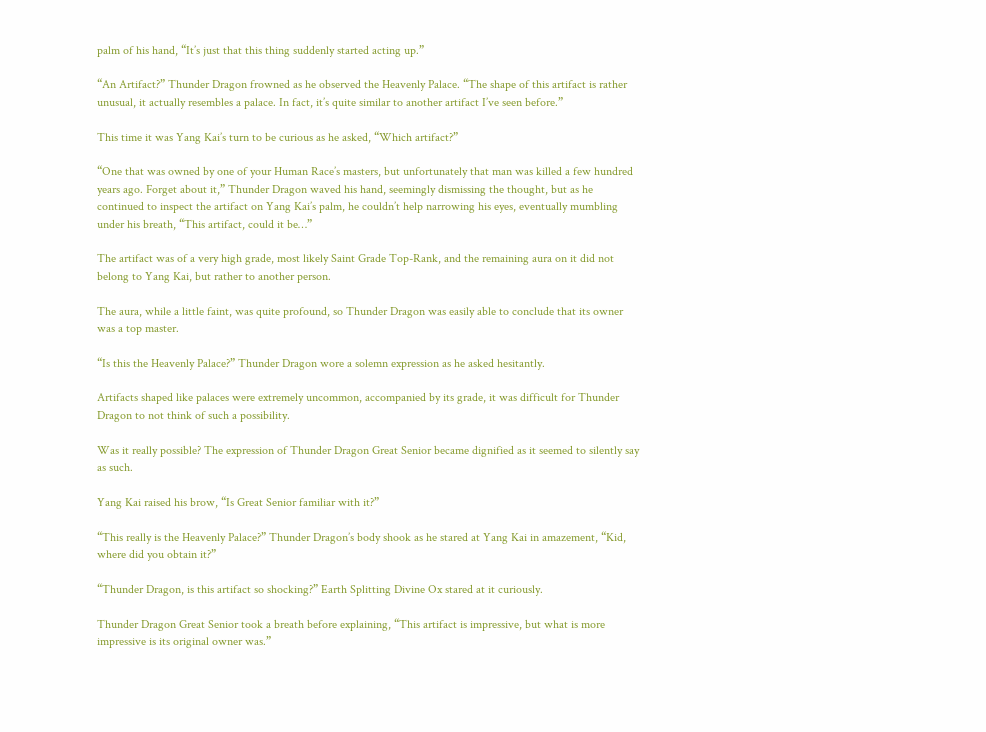palm of his hand, “It’s just that this thing suddenly started acting up.”

“An Artifact?” Thunder Dragon frowned as he observed the Heavenly Palace. “The shape of this artifact is rather unusual, it actually resembles a palace. In fact, it’s quite similar to another artifact I’ve seen before.”

This time it was Yang Kai’s turn to be curious as he asked, “Which artifact?”

“One that was owned by one of your Human Race’s masters, but unfortunately that man was killed a few hundred years ago. Forget about it,” Thunder Dragon waved his hand, seemingly dismissing the thought, but as he continued to inspect the artifact on Yang Kai’s palm, he couldn’t help narrowing his eyes, eventually mumbling under his breath, “This artifact, could it be…”

The artifact was of a very high grade, most likely Saint Grade Top-Rank, and the remaining aura on it did not belong to Yang Kai, but rather to another person.

The aura, while a little faint, was quite profound, so Thunder Dragon was easily able to conclude that its owner was a top master.

“Is this the Heavenly Palace?” Thunder Dragon wore a solemn expression as he asked hesitantly.

Artifacts shaped like palaces were extremely uncommon, accompanied by its grade, it was difficult for Thunder Dragon to not think of such a possibility.

Was it really possible? The expression of Thunder Dragon Great Senior became dignified as it seemed to silently say as such.

Yang Kai raised his brow, “Is Great Senior familiar with it?”

“This really is the Heavenly Palace?” Thunder Dragon’s body shook as he stared at Yang Kai in amazement, “Kid, where did you obtain it?”

“Thunder Dragon, is this artifact so shocking?” Earth Splitting Divine Ox stared at it curiously.

Thunder Dragon Great Senior took a breath before explaining, “This artifact is impressive, but what is more impressive is its original owner was.”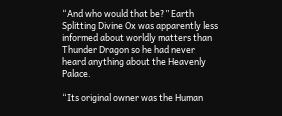“And who would that be?” Earth Splitting Divine Ox was apparently less informed about worldly matters than Thunder Dragon so he had never heard anything about the Heavenly Palace.

“Its original owner was the Human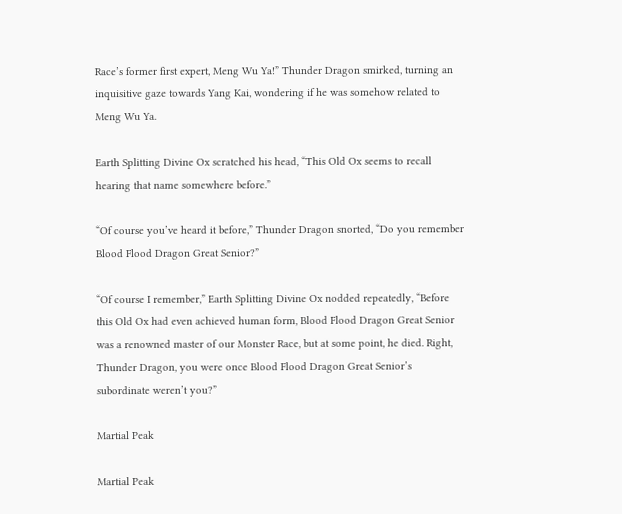Race’s former first expert, Meng Wu Ya!” Thunder Dragon smirked, turning an inquisitive gaze towards Yang Kai, wondering if he was somehow related to Meng Wu Ya.

Earth Splitting Divine Ox scratched his head, “This Old Ox seems to recall hearing that name somewhere before.”

“Of course you’ve heard it before,” Thunder Dragon snorted, “Do you remember Blood Flood Dragon Great Senior?”

“Of course I remember,” Earth Splitting Divine Ox nodded repeatedly, “Before this Old Ox had even achieved human form, Blood Flood Dragon Great Senior was a renowned master of our Monster Race, but at some point, he died. Right, Thunder Dragon, you were once Blood Flood Dragon Great Senior’s subordinate weren’t you?”

Martial Peak

Martial Peak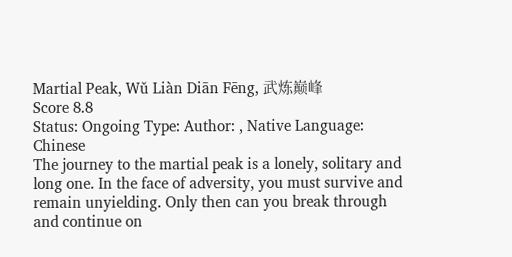Martial Peak, Wǔ Liàn Diān Fēng, 武炼巅峰
Score 8.8
Status: Ongoing Type: Author: , Native Language: Chinese
The journey to the martial peak is a lonely, solitary and long one. In the face of adversity, you must survive and remain unyielding. Only then can you break through and continue on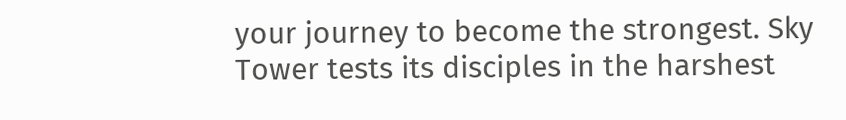your journey to become the strongest. Sky Tower tests its disciples in the harshest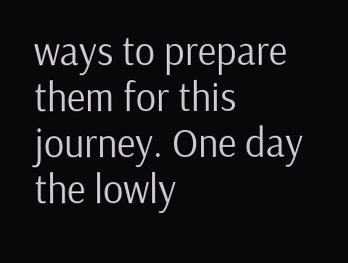ways to prepare them for this journey. One day the lowly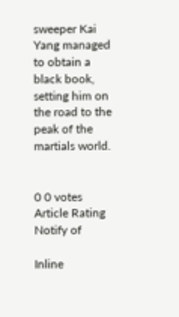sweeper Kai Yang managed to obtain a black book, setting him on the road to the peak of the martials world.


0 0 votes
Article Rating
Notify of

Inline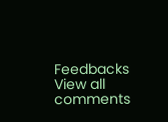Feedbacks
View all comments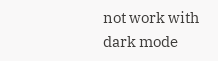not work with dark mode